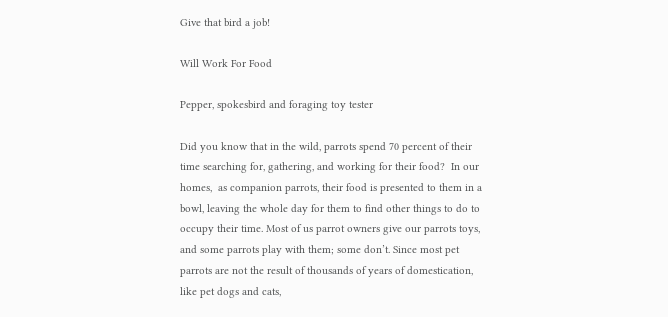Give that bird a job!

Will Work For Food

Pepper, spokesbird and foraging toy tester

Did you know that in the wild, parrots spend 70 percent of their time searching for, gathering, and working for their food?  In our homes,  as companion parrots, their food is presented to them in a bowl, leaving the whole day for them to find other things to do to occupy their time. Most of us parrot owners give our parrots toys, and some parrots play with them; some don’t. Since most pet parrots are not the result of thousands of years of domestication,  like pet dogs and cats,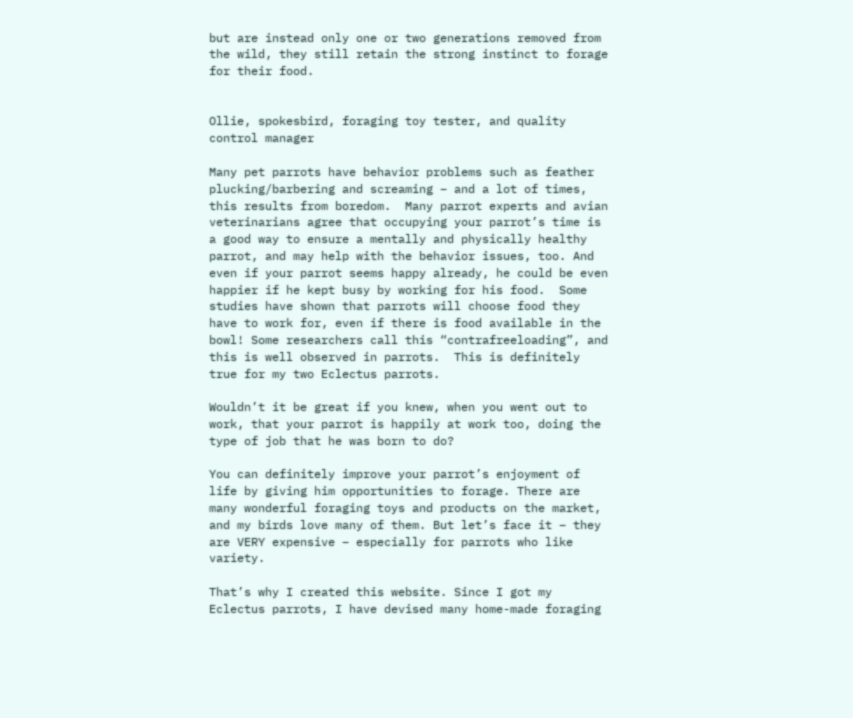but are instead only one or two generations removed from the wild, they still retain the strong instinct to forage for their food.


Ollie, spokesbird, foraging toy tester, and quality control manager

Many pet parrots have behavior problems such as feather plucking/barbering and screaming – and a lot of times, this results from boredom.  Many parrot experts and avian veterinarians agree that occupying your parrot’s time is a good way to ensure a mentally and physically healthy parrot, and may help with the behavior issues, too. And  even if your parrot seems happy already, he could be even happier if he kept busy by working for his food.  Some studies have shown that parrots will choose food they have to work for, even if there is food available in the bowl! Some researchers call this “contrafreeloading”, and this is well observed in parrots.  This is definitely true for my two Eclectus parrots.

Wouldn’t it be great if you knew, when you went out to work, that your parrot is happily at work too, doing the type of job that he was born to do?

You can definitely improve your parrot’s enjoyment of life by giving him opportunities to forage. There are many wonderful foraging toys and products on the market, and my birds love many of them. But let’s face it – they are VERY expensive – especially for parrots who like variety.

That’s why I created this website. Since I got my Eclectus parrots, I have devised many home-made foraging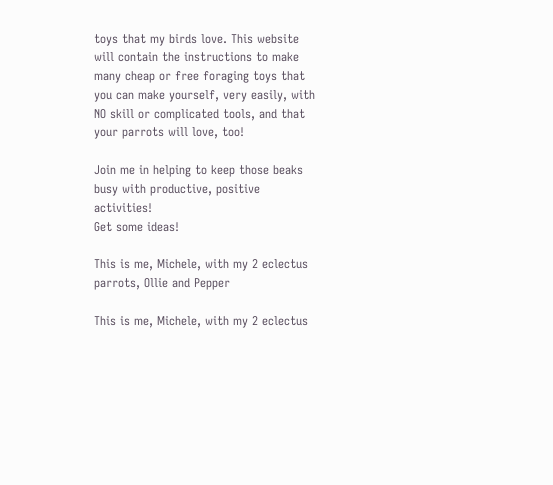toys that my birds love. This website will contain the instructions to make many cheap or free foraging toys that you can make yourself, very easily, with NO skill or complicated tools, and that your parrots will love, too!

Join me in helping to keep those beaks busy with productive, positive activities!
Get some ideas!

This is me, Michele, with my 2 eclectus parrots, Ollie and Pepper

This is me, Michele, with my 2 eclectus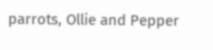parrots, Ollie and Pepper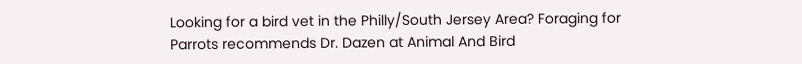Looking for a bird vet in the Philly/South Jersey Area? Foraging for Parrots recommends Dr. Dazen at Animal And Bird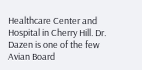Healthcare Center and Hospital in Cherry Hill. Dr. Dazen is one of the few Avian Board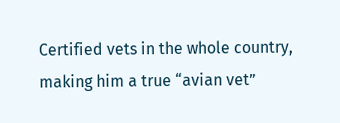Certified vets in the whole country, making him a true “avian vet”